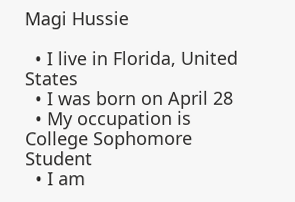Magi Hussie

  • I live in Florida, United States
  • I was born on April 28
  • My occupation is College Sophomore Student
  • I am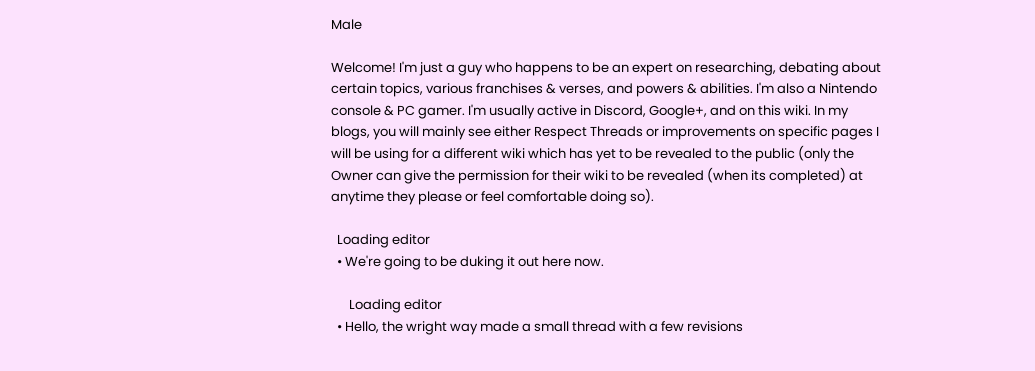Male

Welcome! I'm just a guy who happens to be an expert on researching, debating about certain topics, various franchises & verses, and powers & abilities. I'm also a Nintendo console & PC gamer. I'm usually active in Discord, Google+, and on this wiki. In my blogs, you will mainly see either Respect Threads or improvements on specific pages I will be using for a different wiki which has yet to be revealed to the public (only the Owner can give the permission for their wiki to be revealed (when its completed) at anytime they please or feel comfortable doing so).

  Loading editor
  • We're going to be duking it out here now.

      Loading editor
  • Hello, the wright way made a small thread with a few revisions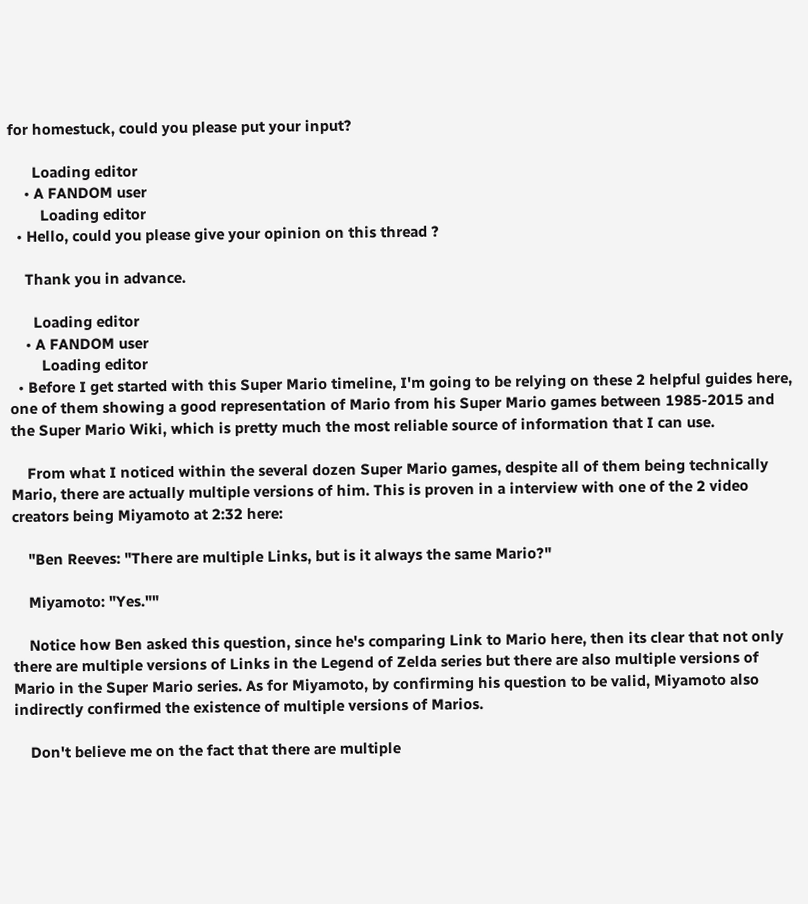for homestuck, could you please put your input?

      Loading editor
    • A FANDOM user
        Loading editor
  • Hello, could you please give your opinion on this thread ?

    Thank you in advance.

      Loading editor
    • A FANDOM user
        Loading editor
  • Before I get started with this Super Mario timeline, I'm going to be relying on these 2 helpful guides here, one of them showing a good representation of Mario from his Super Mario games between 1985-2015 and the Super Mario Wiki, which is pretty much the most reliable source of information that I can use.

    From what I noticed within the several dozen Super Mario games, despite all of them being technically Mario, there are actually multiple versions of him. This is proven in a interview with one of the 2 video creators being Miyamoto at 2:32 here:

    "Ben Reeves: "There are multiple Links, but is it always the same Mario?"

    Miyamoto: "Yes.""

    Notice how Ben asked this question, since he's comparing Link to Mario here, then its clear that not only there are multiple versions of Links in the Legend of Zelda series but there are also multiple versions of Mario in the Super Mario series. As for Miyamoto, by confirming his question to be valid, Miyamoto also indirectly confirmed the existence of multiple versions of Marios.

    Don't believe me on the fact that there are multiple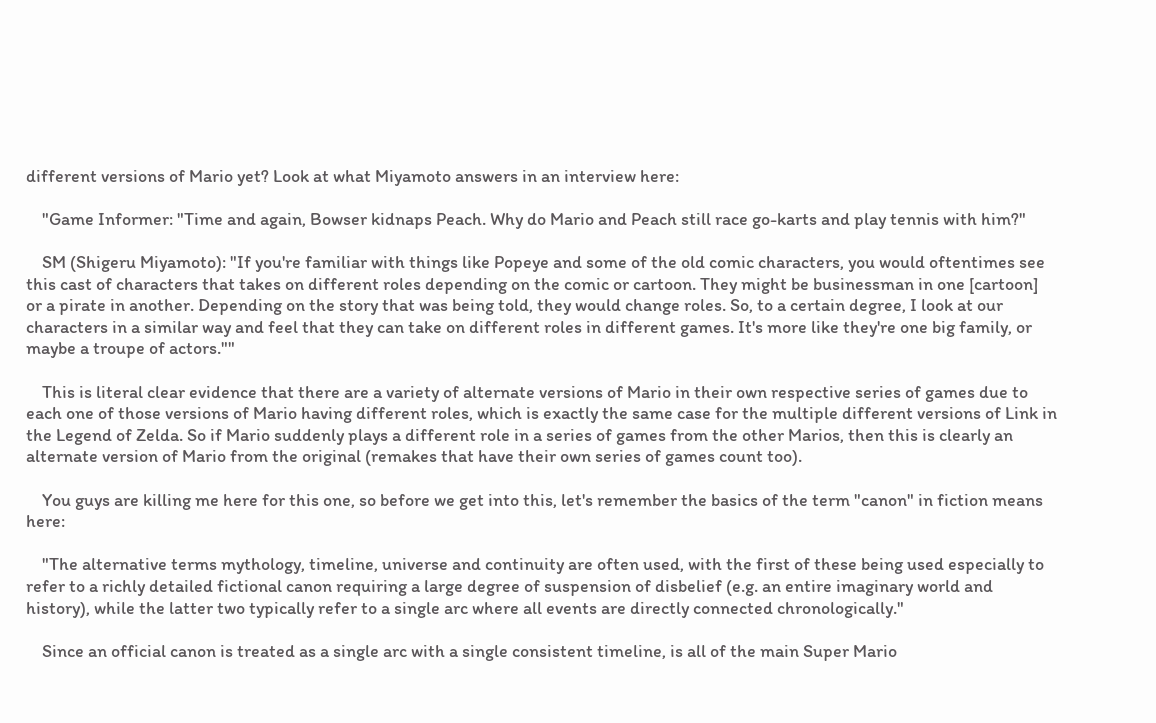different versions of Mario yet? Look at what Miyamoto answers in an interview here:

    "Game Informer: "Time and again, Bowser kidnaps Peach. Why do Mario and Peach still race go-karts and play tennis with him?"

    SM (Shigeru Miyamoto): "If you're familiar with things like Popeye and some of the old comic characters, you would oftentimes see this cast of characters that takes on different roles depending on the comic or cartoon. They might be businessman in one [cartoon] or a pirate in another. Depending on the story that was being told, they would change roles. So, to a certain degree, I look at our characters in a similar way and feel that they can take on different roles in different games. It's more like they're one big family, or maybe a troupe of actors.""

    This is literal clear evidence that there are a variety of alternate versions of Mario in their own respective series of games due to each one of those versions of Mario having different roles, which is exactly the same case for the multiple different versions of Link in the Legend of Zelda. So if Mario suddenly plays a different role in a series of games from the other Marios, then this is clearly an alternate version of Mario from the original (remakes that have their own series of games count too).

    You guys are killing me here for this one, so before we get into this, let's remember the basics of the term "canon" in fiction means here:

    "The alternative terms mythology, timeline, universe and continuity are often used, with the first of these being used especially to refer to a richly detailed fictional canon requiring a large degree of suspension of disbelief (e.g. an entire imaginary world and history), while the latter two typically refer to a single arc where all events are directly connected chronologically."

    Since an official canon is treated as a single arc with a single consistent timeline, is all of the main Super Mario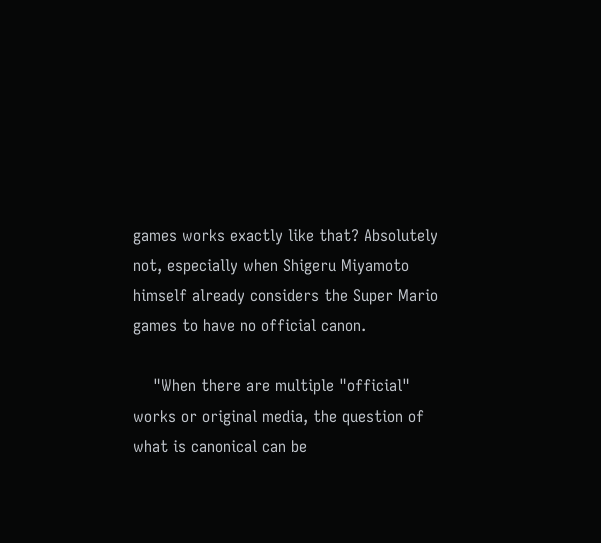games works exactly like that? Absolutely not, especially when Shigeru Miyamoto himself already considers the Super Mario games to have no official canon.

    "When there are multiple "official" works or original media, the question of what is canonical can be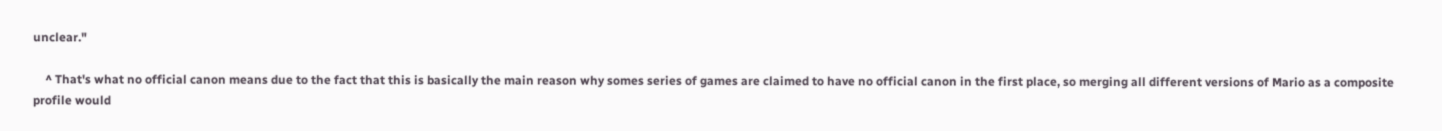unclear."

    ^ That's what no official canon means due to the fact that this is basically the main reason why somes series of games are claimed to have no official canon in the first place, so merging all different versions of Mario as a composite profile would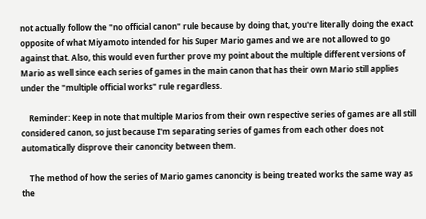not actually follow the "no official canon" rule because by doing that, you're literally doing the exact opposite of what Miyamoto intended for his Super Mario games and we are not allowed to go against that. Also, this would even further prove my point about the multiple different versions of Mario as well since each series of games in the main canon that has their own Mario still applies under the "multiple official works" rule regardless.

    Reminder: Keep in note that multiple Marios from their own respective series of games are all still considered canon, so just because I'm separating series of games from each other does not automatically disprove their canoncity between them.

    The method of how the series of Mario games canoncity is being treated works the same way as the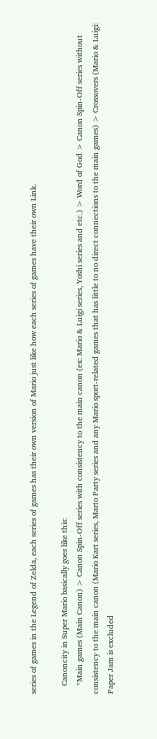series of games in the Legend of Zelda, each series of games has their own version of Mario just like how each series of games have their own Link.

    Canoncity in Super Mario basically goes like this:
    *Main games (Main Canon) > Canon Spin-Off series with consistency to the main canon (ex: Mario & Luigi series, Yoshi series and etc.) > Word of God > Canon Spin-Off series without consistency to the main canon (Mario Kart series, Marto Party series and any Mario sport-related games that has little to no direct connections to the main games) > Crossovers (Mario & Luigi: Paper Jam is excluded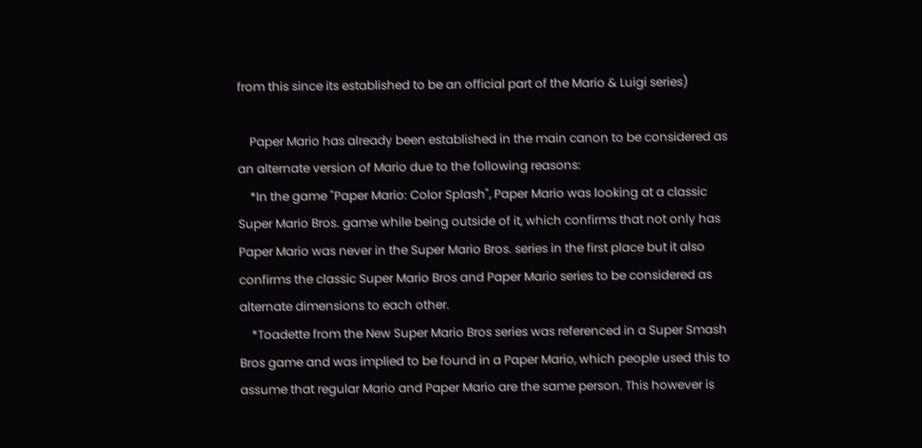from this since its established to be an official part of the Mario & Luigi series)

    Paper Mario has already been established in the main canon to be considered as an alternate version of Mario due to the following reasons:
    *In the game "Paper Mario: Color Splash", Paper Mario was looking at a classic Super Mario Bros. game while being outside of it, which confirms that not only has Paper Mario was never in the Super Mario Bros. series in the first place but it also confirms the classic Super Mario Bros and Paper Mario series to be considered as alternate dimensions to each other.
    *Toadette from the New Super Mario Bros series was referenced in a Super Smash Bros game and was implied to be found in a Paper Mario, which people used this to assume that regular Mario and Paper Mario are the same person. This however is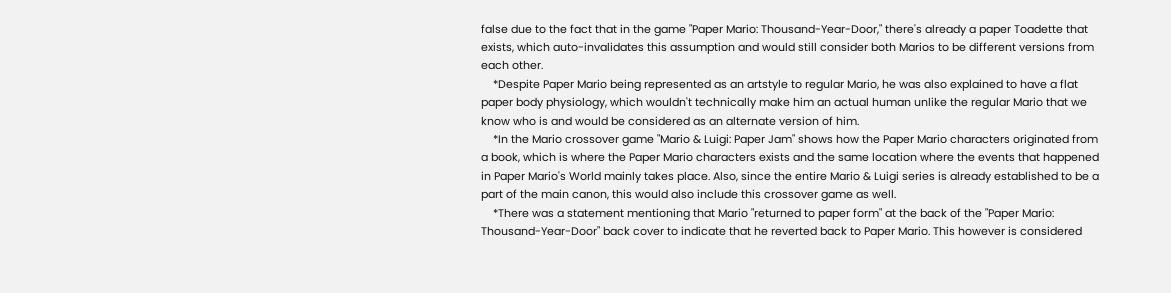false due to the fact that in the game "Paper Mario: Thousand-Year-Door," there's already a paper Toadette that exists, which auto-invalidates this assumption and would still consider both Marios to be different versions from each other.
    *Despite Paper Mario being represented as an artstyle to regular Mario, he was also explained to have a flat paper body physiology, which wouldn't technically make him an actual human unlike the regular Mario that we know who is and would be considered as an alternate version of him.
    *In the Mario crossover game "Mario & Luigi: Paper Jam" shows how the Paper Mario characters originated from a book, which is where the Paper Mario characters exists and the same location where the events that happened in Paper Mario's World mainly takes place. Also, since the entire Mario & Luigi series is already established to be a part of the main canon, this would also include this crossover game as well.
    *There was a statement mentioning that Mario "returned to paper form" at the back of the "Paper Mario: Thousand-Year-Door" back cover to indicate that he reverted back to Paper Mario. This however is considered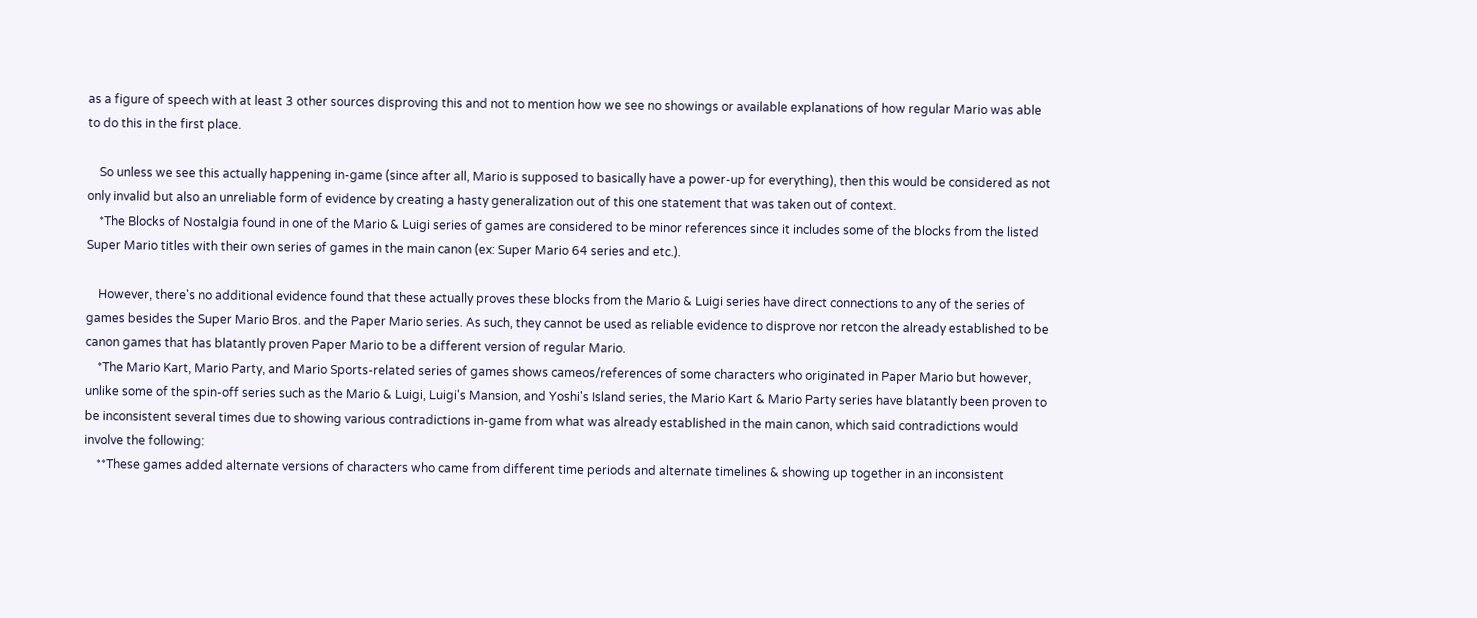as a figure of speech with at least 3 other sources disproving this and not to mention how we see no showings or available explanations of how regular Mario was able to do this in the first place.

    So unless we see this actually happening in-game (since after all, Mario is supposed to basically have a power-up for everything), then this would be considered as not only invalid but also an unreliable form of evidence by creating a hasty generalization out of this one statement that was taken out of context.
    *The Blocks of Nostalgia found in one of the Mario & Luigi series of games are considered to be minor references since it includes some of the blocks from the listed Super Mario titles with their own series of games in the main canon (ex: Super Mario 64 series and etc.).

    However, there's no additional evidence found that these actually proves these blocks from the Mario & Luigi series have direct connections to any of the series of games besides the Super Mario Bros. and the Paper Mario series. As such, they cannot be used as reliable evidence to disprove nor retcon the already established to be canon games that has blatantly proven Paper Mario to be a different version of regular Mario.
    *The Mario Kart, Mario Party, and Mario Sports-related series of games shows cameos/references of some characters who originated in Paper Mario but however, unlike some of the spin-off series such as the Mario & Luigi, Luigi's Mansion, and Yoshi's Island series, the Mario Kart & Mario Party series have blatantly been proven to be inconsistent several times due to showing various contradictions in-game from what was already established in the main canon, which said contradictions would involve the following:
    **These games added alternate versions of characters who came from different time periods and alternate timelines & showing up together in an inconsistent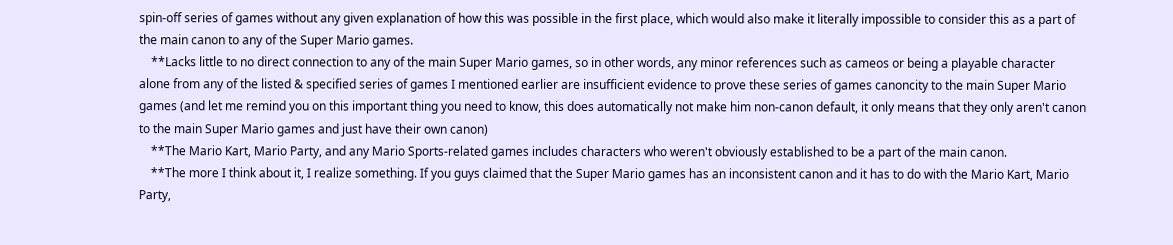spin-off series of games without any given explanation of how this was possible in the first place, which would also make it literally impossible to consider this as a part of the main canon to any of the Super Mario games.
    **Lacks little to no direct connection to any of the main Super Mario games, so in other words, any minor references such as cameos or being a playable character alone from any of the listed & specified series of games I mentioned earlier are insufficient evidence to prove these series of games canoncity to the main Super Mario games (and let me remind you on this important thing you need to know, this does automatically not make him non-canon default, it only means that they only aren't canon to the main Super Mario games and just have their own canon)
    **The Mario Kart, Mario Party, and any Mario Sports-related games includes characters who weren't obviously established to be a part of the main canon.
    **The more I think about it, I realize something. If you guys claimed that the Super Mario games has an inconsistent canon and it has to do with the Mario Kart, Mario Party,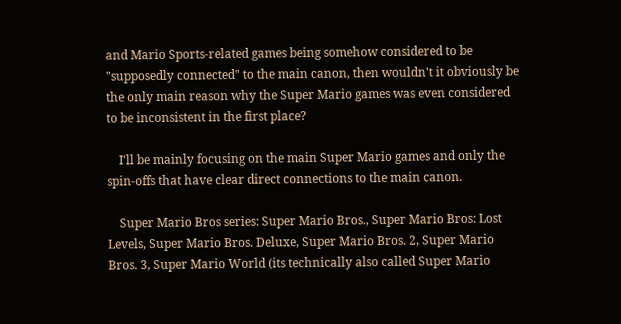and Mario Sports-related games being somehow considered to be "supposedly connected" to the main canon, then wouldn't it obviously be the only main reason why the Super Mario games was even considered to be inconsistent in the first place?

    I'll be mainly focusing on the main Super Mario games and only the spin-offs that have clear direct connections to the main canon.

    Super Mario Bros series: Super Mario Bros., Super Mario Bros: Lost Levels, Super Mario Bros. Deluxe, Super Mario Bros. 2, Super Mario Bros. 3, Super Mario World (its technically also called Super Mario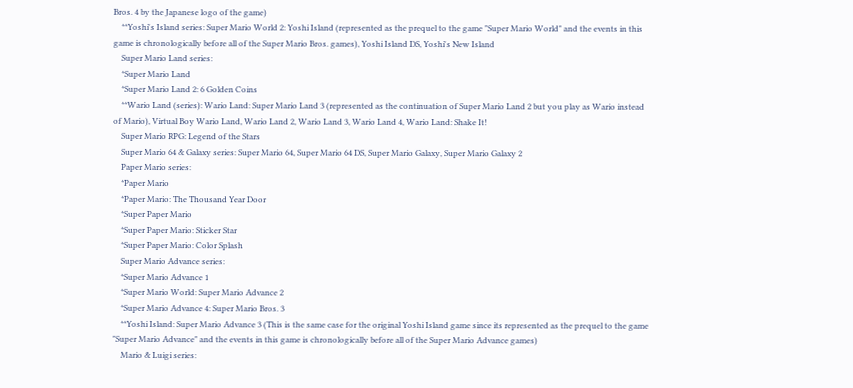Bros. 4 by the Japanese logo of the game)
    **Yoshi's Island series: Super Mario World 2: Yoshi Island (represented as the prequel to the game "Super Mario World" and the events in this game is chronologically before all of the Super Mario Bros. games), Yoshi Island DS, Yoshi's New Island
    Super Mario Land series:
    *Super Mario Land
    *Super Mario Land 2: 6 Golden Coins
    **Wario Land (series): Wario Land: Super Mario Land 3 (represented as the continuation of Super Mario Land 2 but you play as Wario instead of Mario), Virtual Boy Wario Land, Wario Land 2, Wario Land 3, Wario Land 4, Wario Land: Shake It!
    Super Mario RPG: Legend of the Stars
    Super Mario 64 & Galaxy series: Super Mario 64, Super Mario 64 DS, Super Mario Galaxy, Super Mario Galaxy 2
    Paper Mario series:
    *Paper Mario
    *Paper Mario: The Thousand Year Door
    *Super Paper Mario
    *Super Paper Mario: Sticker Star
    *Super Paper Mario: Color Splash
    Super Mario Advance series:
    *Super Mario Advance 1
    *Super Mario World: Super Mario Advance 2
    *Super Mario Advance 4: Super Mario Bros. 3
    **Yoshi Island: Super Mario Advance 3 (This is the same case for the original Yoshi Island game since its represented as the prequel to the game "Super Mario Advance" and the events in this game is chronologically before all of the Super Mario Advance games)
    Mario & Luigi series: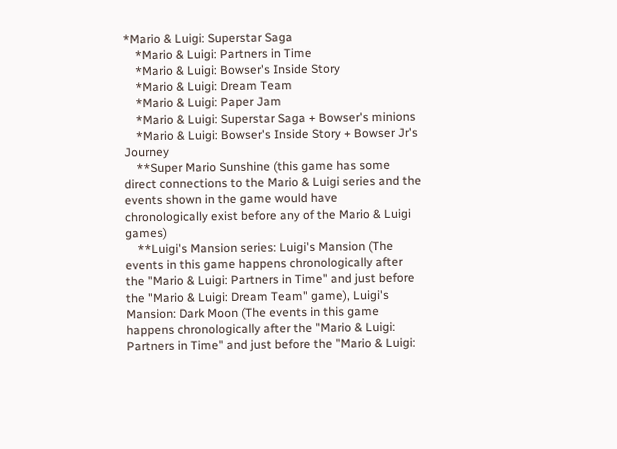*Mario & Luigi: Superstar Saga
    *Mario & Luigi: Partners in Time
    *Mario & Luigi: Bowser's Inside Story
    *Mario & Luigi: Dream Team
    *Mario & Luigi: Paper Jam
    *Mario & Luigi: Superstar Saga + Bowser's minions
    *Mario & Luigi: Bowser's Inside Story + Bowser Jr's Journey
    **Super Mario Sunshine (this game has some direct connections to the Mario & Luigi series and the events shown in the game would have chronologically exist before any of the Mario & Luigi games)
    **Luigi's Mansion series: Luigi's Mansion (The events in this game happens chronologically after the "Mario & Luigi: Partners in Time" and just before the "Mario & Luigi: Dream Team" game), Luigi's Mansion: Dark Moon (The events in this game happens chronologically after the "Mario & Luigi: Partners in Time" and just before the "Mario & Luigi: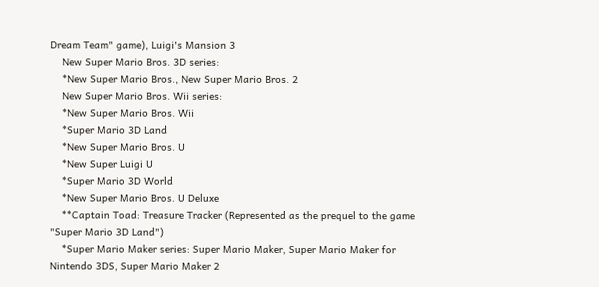Dream Team" game), Luigi's Mansion 3
    New Super Mario Bros. 3D series:
    *New Super Mario Bros., New Super Mario Bros. 2
    New Super Mario Bros. Wii series:
    *New Super Mario Bros. Wii
    *Super Mario 3D Land
    *New Super Mario Bros. U
    *New Super Luigi U
    *Super Mario 3D World
    *New Super Mario Bros. U Deluxe
    **Captain Toad: Treasure Tracker (Represented as the prequel to the game "Super Mario 3D Land")
    *Super Mario Maker series: Super Mario Maker, Super Mario Maker for Nintendo 3DS, Super Mario Maker 2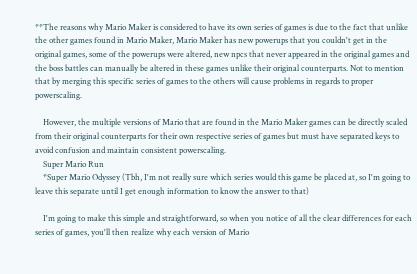**The reasons why Mario Maker is considered to have its own series of games is due to the fact that unlike the other games found in Mario Maker, Mario Maker has new powerups that you couldn't get in the original games, some of the powerups were altered, new npcs that never appeared in the original games and the boss battles can manually be altered in these games unlike their original counterparts. Not to mention that by merging this specific series of games to the others will cause problems in regards to proper powerscaling.

    However, the multiple versions of Mario that are found in the Mario Maker games can be directly scaled from their original counterparts for their own respective series of games but must have separated keys to avoid confusion and maintain consistent powerscaling.
    Super Mario Run
    *Super Mario Odyssey (Tbh, I'm not really sure which series would this game be placed at, so I'm going to leave this separate until I get enough information to know the answer to that)

    I'm going to make this simple and straightforward, so when you notice of all the clear differences for each series of games, you'll then realize why each version of Mario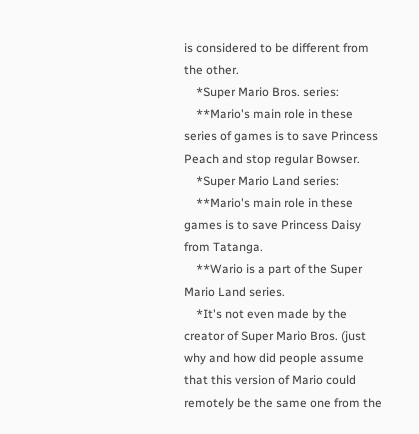is considered to be different from the other.
    *Super Mario Bros. series:
    **Mario's main role in these series of games is to save Princess Peach and stop regular Bowser.
    *Super Mario Land series:
    **Mario's main role in these games is to save Princess Daisy from Tatanga.
    **Wario is a part of the Super Mario Land series.
    *It's not even made by the creator of Super Mario Bros. (just why and how did people assume that this version of Mario could remotely be the same one from the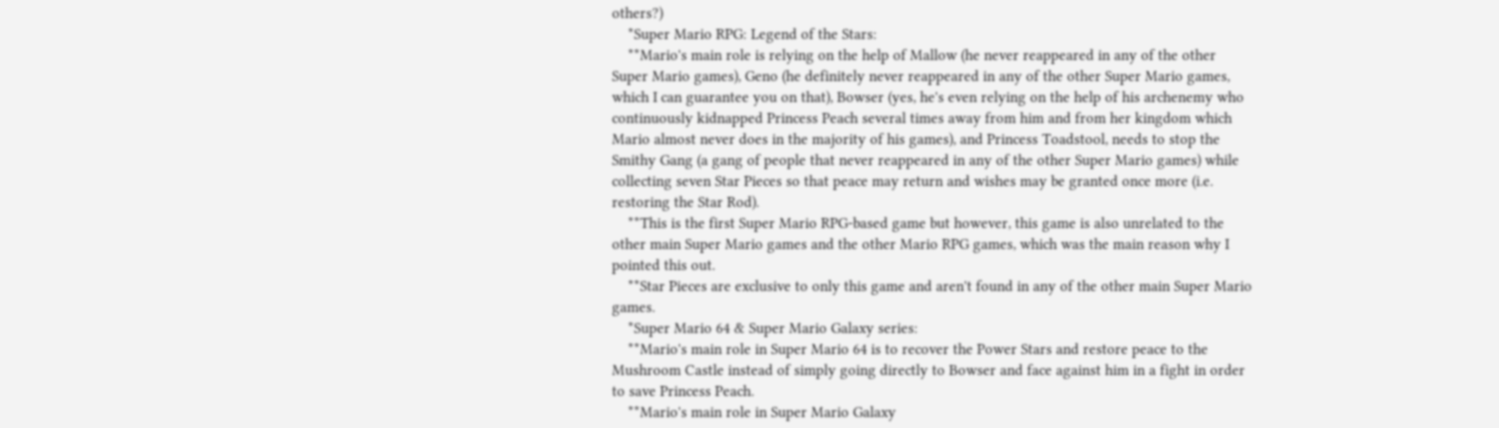others?)
    *Super Mario RPG: Legend of the Stars:
    **Mario's main role is relying on the help of Mallow (he never reappeared in any of the other Super Mario games), Geno (he definitely never reappeared in any of the other Super Mario games, which I can guarantee you on that), Bowser (yes, he's even relying on the help of his archenemy who continuously kidnapped Princess Peach several times away from him and from her kingdom which Mario almost never does in the majority of his games), and Princess Toadstool, needs to stop the Smithy Gang (a gang of people that never reappeared in any of the other Super Mario games) while collecting seven Star Pieces so that peace may return and wishes may be granted once more (i.e. restoring the Star Rod).
    **This is the first Super Mario RPG-based game but however, this game is also unrelated to the other main Super Mario games and the other Mario RPG games, which was the main reason why I pointed this out.
    **Star Pieces are exclusive to only this game and aren't found in any of the other main Super Mario games.
    *Super Mario 64 & Super Mario Galaxy series:
    **Mario's main role in Super Mario 64 is to recover the Power Stars and restore peace to the Mushroom Castle instead of simply going directly to Bowser and face against him in a fight in order to save Princess Peach.
    **Mario's main role in Super Mario Galaxy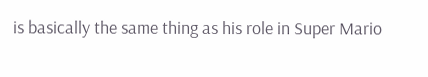is basically the same thing as his role in Super Mario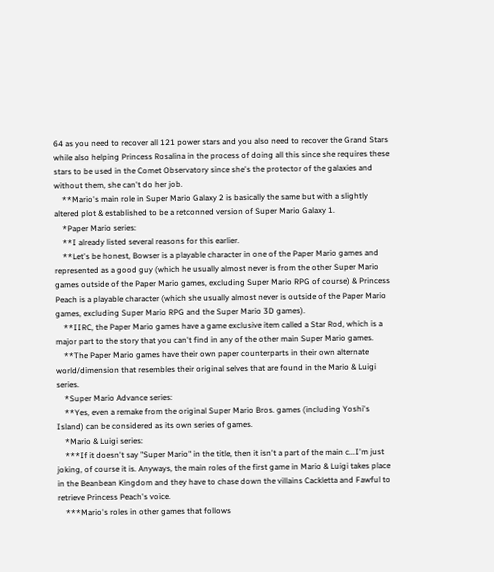64 as you need to recover all 121 power stars and you also need to recover the Grand Stars while also helping Princess Rosalina in the process of doing all this since she requires these stars to be used in the Comet Observatory since she's the protector of the galaxies and without them, she can't do her job.
    **Mario's main role in Super Mario Galaxy 2 is basically the same but with a slightly altered plot & established to be a retconned version of Super Mario Galaxy 1.
    *Paper Mario series:
    **I already listed several reasons for this earlier.
    **Let's be honest, Bowser is a playable character in one of the Paper Mario games and represented as a good guy (which he usually almost never is from the other Super Mario games outside of the Paper Mario games, excluding Super Mario RPG of course) & Princess Peach is a playable character (which she usually almost never is outside of the Paper Mario games, excluding Super Mario RPG and the Super Mario 3D games).
    **IIRC, the Paper Mario games have a game exclusive item called a Star Rod, which is a major part to the story that you can't find in any of the other main Super Mario games.
    **The Paper Mario games have their own paper counterparts in their own alternate world/dimension that resembles their original selves that are found in the Mario & Luigi series.
    *Super Mario Advance series:
    **Yes, even a remake from the original Super Mario Bros. games (including Yoshi's Island) can be considered as its own series of games.
    *Mario & Luigi series:
    ***If it doesn't say "Super Mario" in the title, then it isn't a part of the main c...I'm just joking, of course it is. Anyways, the main roles of the first game in Mario & Luigi takes place in the Beanbean Kingdom and they have to chase down the villains Cackletta and Fawful to retrieve Princess Peach's voice.
    ***Mario's roles in other games that follows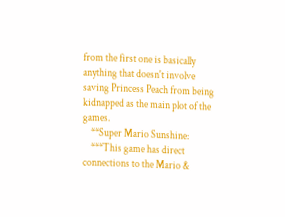from the first one is basically anything that doesn't involve saving Princess Peach from being kidnapped as the main plot of the games.
    **Super Mario Sunshine:
    ***This game has direct connections to the Mario &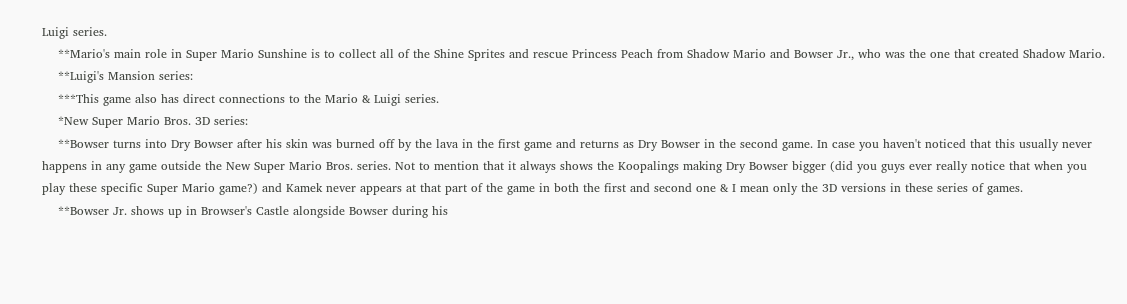Luigi series.
    **Mario's main role in Super Mario Sunshine is to collect all of the Shine Sprites and rescue Princess Peach from Shadow Mario and Bowser Jr., who was the one that created Shadow Mario.
    **Luigi's Mansion series:
    ***This game also has direct connections to the Mario & Luigi series.
    *New Super Mario Bros. 3D series:
    **Bowser turns into Dry Bowser after his skin was burned off by the lava in the first game and returns as Dry Bowser in the second game. In case you haven't noticed that this usually never happens in any game outside the New Super Mario Bros. series. Not to mention that it always shows the Koopalings making Dry Bowser bigger (did you guys ever really notice that when you play these specific Super Mario game?) and Kamek never appears at that part of the game in both the first and second one & I mean only the 3D versions in these series of games.
    **Bowser Jr. shows up in Browser's Castle alongside Bowser during his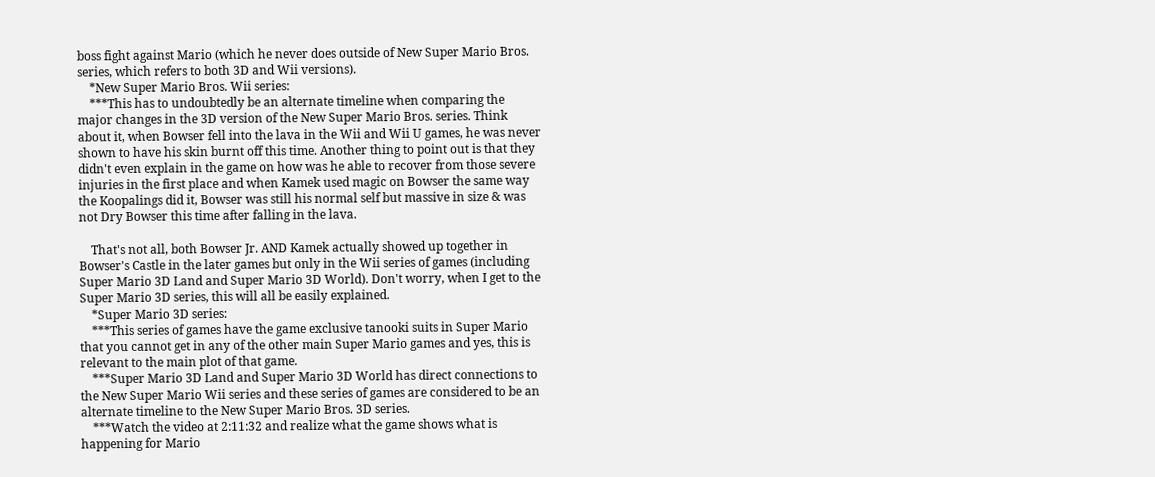boss fight against Mario (which he never does outside of New Super Mario Bros. series, which refers to both 3D and Wii versions).
    *New Super Mario Bros. Wii series:
    ***This has to undoubtedly be an alternate timeline when comparing the major changes in the 3D version of the New Super Mario Bros. series. Think about it, when Bowser fell into the lava in the Wii and Wii U games, he was never shown to have his skin burnt off this time. Another thing to point out is that they didn't even explain in the game on how was he able to recover from those severe injuries in the first place and when Kamek used magic on Bowser the same way the Koopalings did it, Bowser was still his normal self but massive in size & was not Dry Bowser this time after falling in the lava.

    That's not all, both Bowser Jr. AND Kamek actually showed up together in Bowser's Castle in the later games but only in the Wii series of games (including Super Mario 3D Land and Super Mario 3D World). Don't worry, when I get to the Super Mario 3D series, this will all be easily explained.
    *Super Mario 3D series:
    ***This series of games have the game exclusive tanooki suits in Super Mario that you cannot get in any of the other main Super Mario games and yes, this is relevant to the main plot of that game.
    ***Super Mario 3D Land and Super Mario 3D World has direct connections to the New Super Mario Wii series and these series of games are considered to be an alternate timeline to the New Super Mario Bros. 3D series.
    ***Watch the video at 2:11:32 and realize what the game shows what is happening for Mario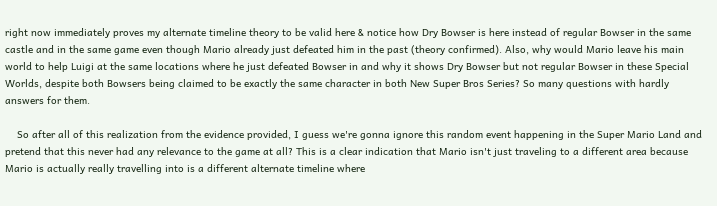right now immediately proves my alternate timeline theory to be valid here & notice how Dry Bowser is here instead of regular Bowser in the same castle and in the same game even though Mario already just defeated him in the past (theory confirmed). Also, why would Mario leave his main world to help Luigi at the same locations where he just defeated Bowser in and why it shows Dry Bowser but not regular Bowser in these Special Worlds, despite both Bowsers being claimed to be exactly the same character in both New Super Bros Series? So many questions with hardly answers for them.

    So after all of this realization from the evidence provided, I guess we're gonna ignore this random event happening in the Super Mario Land and pretend that this never had any relevance to the game at all? This is a clear indication that Mario isn't just traveling to a different area because Mario is actually really travelling into is a different alternate timeline where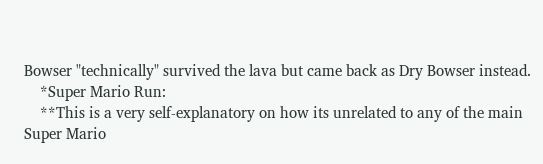Bowser "technically" survived the lava but came back as Dry Bowser instead.
    *Super Mario Run:
    **This is a very self-explanatory on how its unrelated to any of the main Super Mario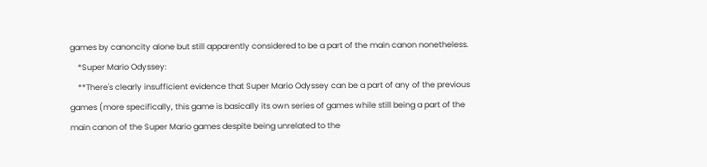games by canoncity alone but still apparently considered to be a part of the main canon nonetheless.
    *Super Mario Odyssey:
    **There's clearly insufficient evidence that Super Mario Odyssey can be a part of any of the previous games (more specifically, this game is basically its own series of games while still being a part of the main canon of the Super Mario games despite being unrelated to the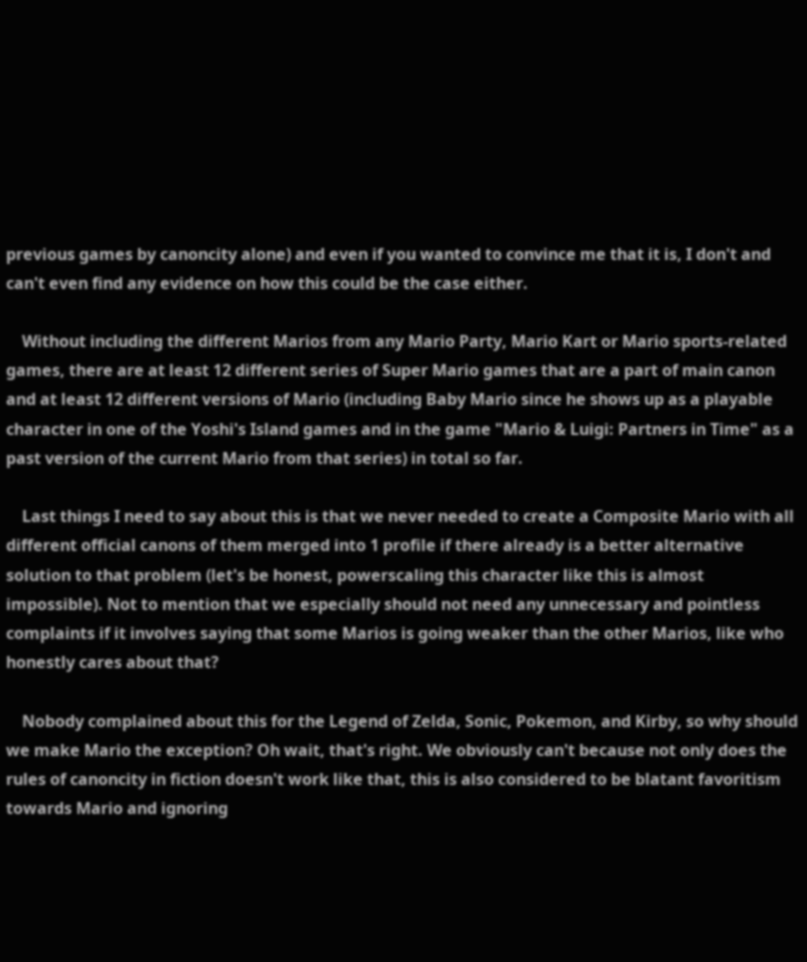previous games by canoncity alone) and even if you wanted to convince me that it is, I don't and can't even find any evidence on how this could be the case either.

    Without including the different Marios from any Mario Party, Mario Kart or Mario sports-related games, there are at least 12 different series of Super Mario games that are a part of main canon and at least 12 different versions of Mario (including Baby Mario since he shows up as a playable character in one of the Yoshi's Island games and in the game "Mario & Luigi: Partners in Time" as a past version of the current Mario from that series) in total so far.

    Last things I need to say about this is that we never needed to create a Composite Mario with all different official canons of them merged into 1 profile if there already is a better alternative solution to that problem (let's be honest, powerscaling this character like this is almost impossible). Not to mention that we especially should not need any unnecessary and pointless complaints if it involves saying that some Marios is going weaker than the other Marios, like who honestly cares about that?

    Nobody complained about this for the Legend of Zelda, Sonic, Pokemon, and Kirby, so why should we make Mario the exception? Oh wait, that's right. We obviously can't because not only does the rules of canoncity in fiction doesn't work like that, this is also considered to be blatant favoritism towards Mario and ignoring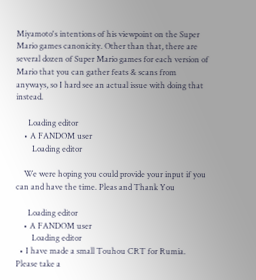Miyamoto's intentions of his viewpoint on the Super Mario games canonicity. Other than that, there are several dozen of Super Mario games for each version of Mario that you can gather feats & scans from anyways, so I hard see an actual issue with doing that instead.

      Loading editor
    • A FANDOM user
        Loading editor

    We were hoping you could provide your input if you can and have the time. Pleas and Thank You

      Loading editor
    • A FANDOM user
        Loading editor
  • I have made a small Touhou CRT for Rumia. Please take a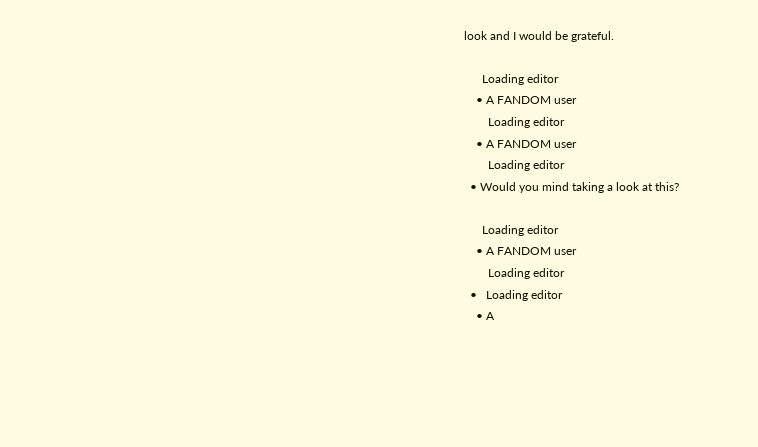look and I would be grateful.

      Loading editor
    • A FANDOM user
        Loading editor
    • A FANDOM user
        Loading editor
  • Would you mind taking a look at this?

      Loading editor
    • A FANDOM user
        Loading editor
  •   Loading editor
    • A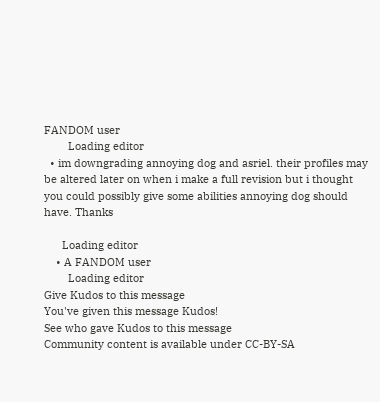FANDOM user
        Loading editor
  • im downgrading annoying dog and asriel. their profiles may be altered later on when i make a full revision but i thought you could possibly give some abilities annoying dog should have. Thanks

      Loading editor
    • A FANDOM user
        Loading editor
Give Kudos to this message
You've given this message Kudos!
See who gave Kudos to this message
Community content is available under CC-BY-SA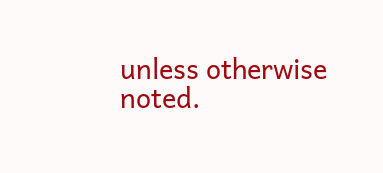unless otherwise noted.